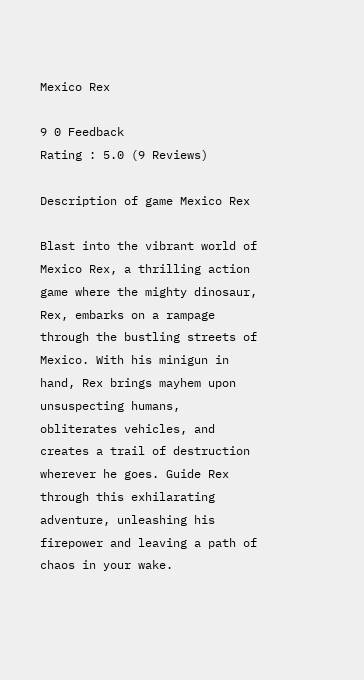Mexico Rex

9 0 Feedback
Rating : 5.0 (9 Reviews)

Description of game Mexico Rex

Blast into the vibrant world of Mexico Rex, a thrilling action game where the mighty dinosaur, Rex, embarks on a rampage through the bustling streets of Mexico. With his minigun in hand, Rex brings mayhem upon unsuspecting humans, obliterates vehicles, and creates a trail of destruction wherever he goes. Guide Rex through this exhilarating adventure, unleashing his firepower and leaving a path of chaos in your wake.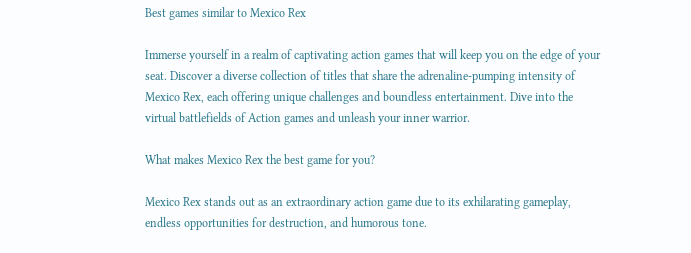Best games similar to Mexico Rex

Immerse yourself in a realm of captivating action games that will keep you on the edge of your seat. Discover a diverse collection of titles that share the adrenaline-pumping intensity of Mexico Rex, each offering unique challenges and boundless entertainment. Dive into the virtual battlefields of Action games and unleash your inner warrior.

What makes Mexico Rex the best game for you?

Mexico Rex stands out as an extraordinary action game due to its exhilarating gameplay, endless opportunities for destruction, and humorous tone.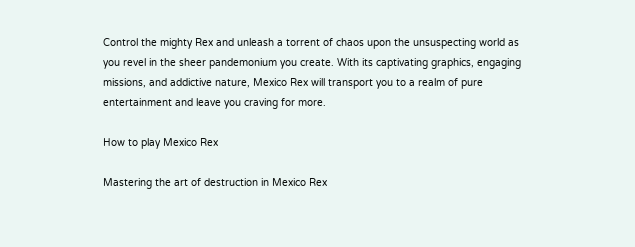Control the mighty Rex and unleash a torrent of chaos upon the unsuspecting world as you revel in the sheer pandemonium you create. With its captivating graphics, engaging missions, and addictive nature, Mexico Rex will transport you to a realm of pure entertainment and leave you craving for more.

How to play Mexico Rex

Mastering the art of destruction in Mexico Rex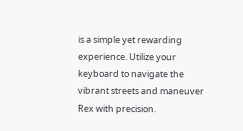is a simple yet rewarding experience. Utilize your keyboard to navigate the vibrant streets and maneuver Rex with precision.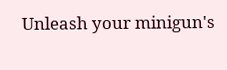Unleash your minigun's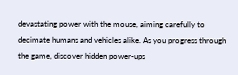devastating power with the mouse, aiming carefully to decimate humans and vehicles alike. As you progress through the game, discover hidden power-ups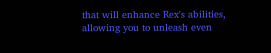that will enhance Rex's abilities, allowing you to unleash even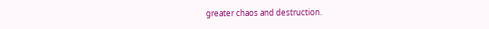greater chaos and destruction.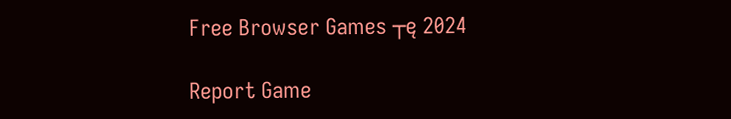Free Browser Games ┬ę 2024

Report Game